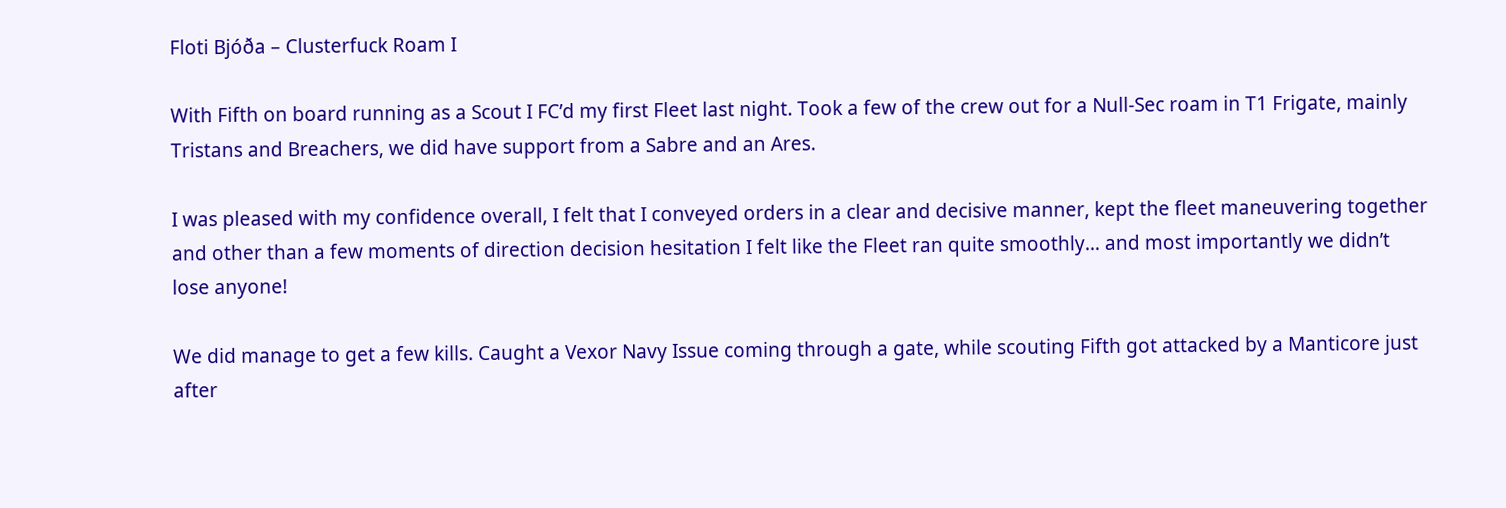Floti Bjóða – Clusterfuck Roam I

With Fifth on board running as a Scout I FC’d my first Fleet last night. Took a few of the crew out for a Null-Sec roam in T1 Frigate, mainly Tristans and Breachers, we did have support from a Sabre and an Ares.

I was pleased with my confidence overall, I felt that I conveyed orders in a clear and decisive manner, kept the fleet maneuvering together and other than a few moments of direction decision hesitation I felt like the Fleet ran quite smoothly… and most importantly we didn’t lose anyone!

We did manage to get a few kills. Caught a Vexor Navy Issue coming through a gate, while scouting Fifth got attacked by a Manticore just after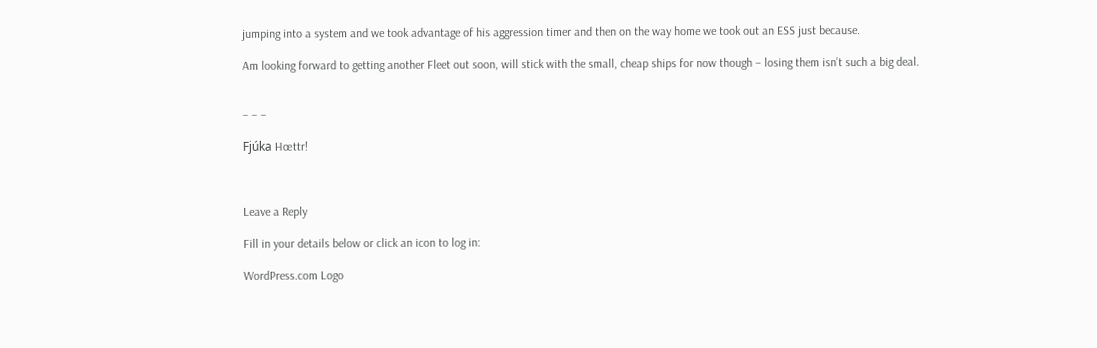jumping into a system and we took advantage of his aggression timer and then on the way home we took out an ESS just because.

Am looking forward to getting another Fleet out soon, will stick with the small, cheap ships for now though – losing them isn’t such a big deal.


– – –

Fjúka Hœttr!



Leave a Reply

Fill in your details below or click an icon to log in:

WordPress.com Logo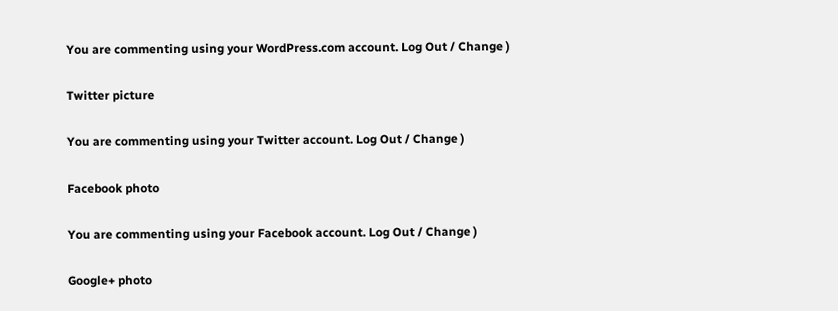You are commenting using your WordPress.com account. Log Out / Change )

Twitter picture

You are commenting using your Twitter account. Log Out / Change )

Facebook photo

You are commenting using your Facebook account. Log Out / Change )

Google+ photo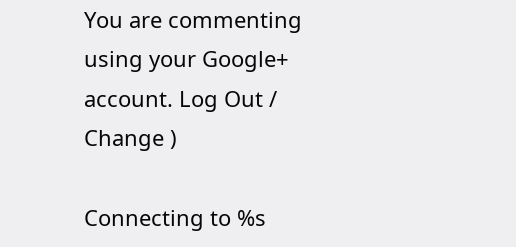You are commenting using your Google+ account. Log Out / Change )

Connecting to %s